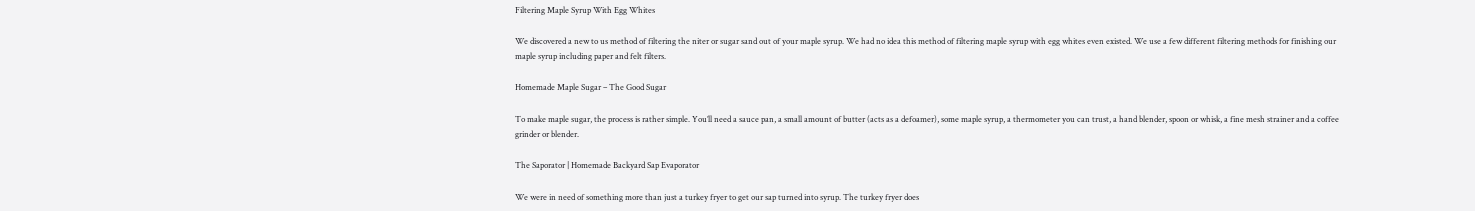Filtering Maple Syrup With Egg Whites

We discovered a new to us method of filtering the niter or sugar sand out of your maple syrup. We had no idea this method of filtering maple syrup with egg whites even existed. We use a few different filtering methods for finishing our maple syrup including paper and felt filters.

Homemade Maple Sugar – The Good Sugar

To make maple sugar, the process is rather simple. You’ll need a sauce pan, a small amount of butter (acts as a defoamer), some maple syrup, a thermometer you can trust, a hand blender, spoon or whisk, a fine mesh strainer and a coffee grinder or blender.

The Saporator | Homemade Backyard Sap Evaporator

We were in need of something more than just a turkey fryer to get our sap turned into syrup. The turkey fryer does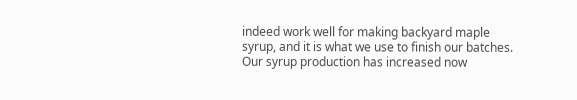indeed work well for making backyard maple syrup, and it is what we use to finish our batches. Our syrup production has increased now